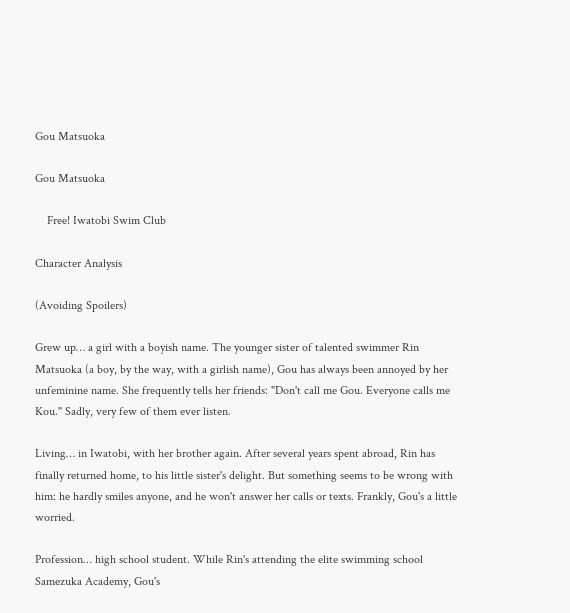Gou Matsuoka

Gou Matsuoka

    Free! Iwatobi Swim Club

Character Analysis

(Avoiding Spoilers)

Grew up… a girl with a boyish name. The younger sister of talented swimmer Rin Matsuoka (a boy, by the way, with a girlish name), Gou has always been annoyed by her unfeminine name. She frequently tells her friends: "Don't call me Gou. Everyone calls me Kou." Sadly, very few of them ever listen.

Living… in Iwatobi, with her brother again. After several years spent abroad, Rin has finally returned home, to his little sister's delight. But something seems to be wrong with him: he hardly smiles anyone, and he won't answer her calls or texts. Frankly, Gou's a little worried.

Profession… high school student. While Rin's attending the elite swimming school Samezuka Academy, Gou's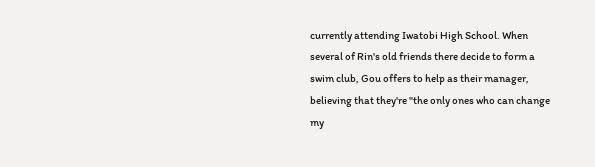currently attending Iwatobi High School. When several of Rin's old friends there decide to form a swim club, Gou offers to help as their manager, believing that they're "the only ones who can change my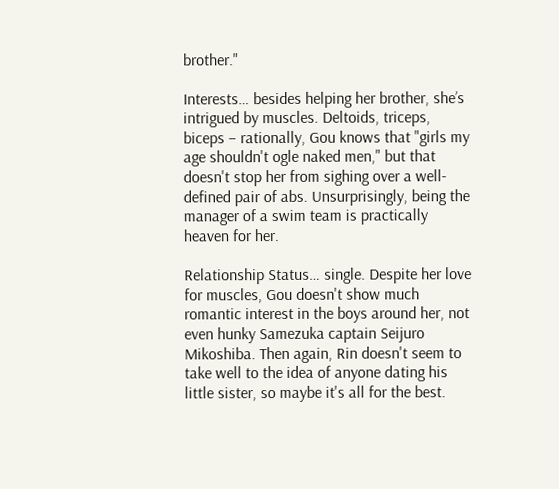brother."

Interests… besides helping her brother, she’s intrigued by muscles. Deltoids, triceps, biceps – rationally, Gou knows that "girls my age shouldn't ogle naked men," but that doesn't stop her from sighing over a well-defined pair of abs. Unsurprisingly, being the manager of a swim team is practically heaven for her.

Relationship Status… single. Despite her love for muscles, Gou doesn't show much romantic interest in the boys around her, not even hunky Samezuka captain Seijuro Mikoshiba. Then again, Rin doesn't seem to take well to the idea of anyone dating his little sister, so maybe it's all for the best.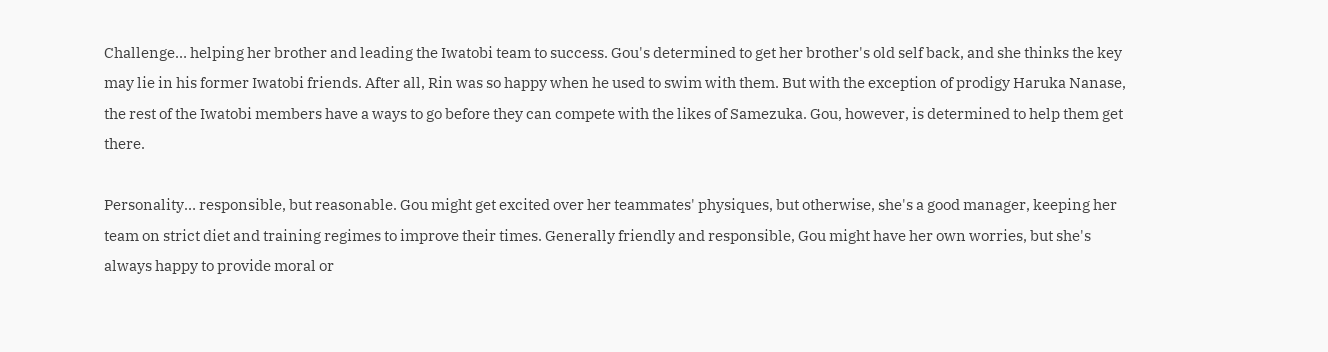Challenge… helping her brother and leading the Iwatobi team to success. Gou's determined to get her brother's old self back, and she thinks the key may lie in his former Iwatobi friends. After all, Rin was so happy when he used to swim with them. But with the exception of prodigy Haruka Nanase, the rest of the Iwatobi members have a ways to go before they can compete with the likes of Samezuka. Gou, however, is determined to help them get there.

Personality… responsible, but reasonable. Gou might get excited over her teammates' physiques, but otherwise, she's a good manager, keeping her team on strict diet and training regimes to improve their times. Generally friendly and responsible, Gou might have her own worries, but she's always happy to provide moral or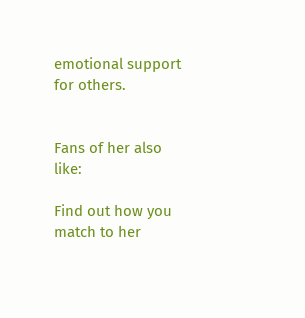emotional support for others.


Fans of her also like:

Find out how you match to her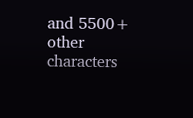and 5500+ other characters